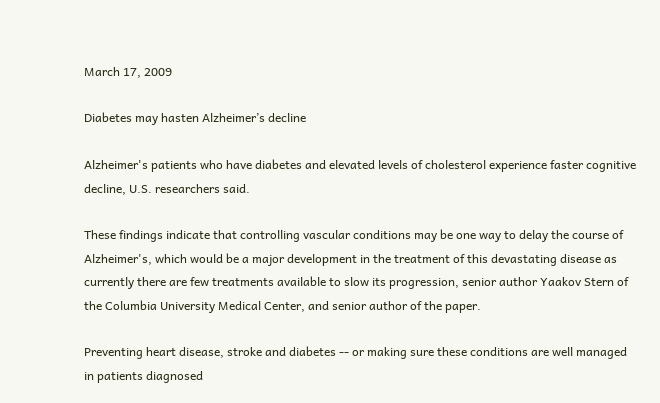March 17, 2009

Diabetes may hasten Alzheimer’s decline

Alzheimer's patients who have diabetes and elevated levels of cholesterol experience faster cognitive decline, U.S. researchers said.

These findings indicate that controlling vascular conditions may be one way to delay the course of Alzheimer's, which would be a major development in the treatment of this devastating disease as currently there are few treatments available to slow its progression, senior author Yaakov Stern of the Columbia University Medical Center, and senior author of the paper.

Preventing heart disease, stroke and diabetes -- or making sure these conditions are well managed in patients diagnosed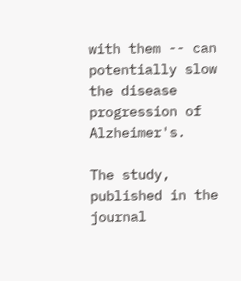with them -- can potentially slow the disease progression of Alzheimer's.

The study, published in the journal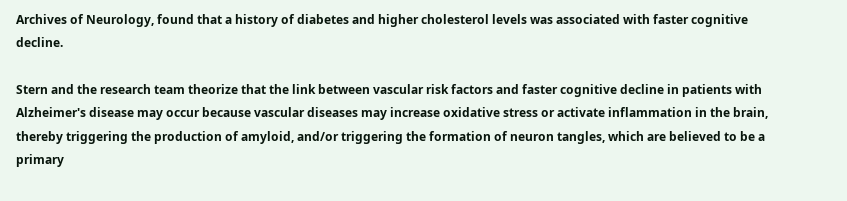Archives of Neurology, found that a history of diabetes and higher cholesterol levels was associated with faster cognitive decline.

Stern and the research team theorize that the link between vascular risk factors and faster cognitive decline in patients with Alzheimer's disease may occur because vascular diseases may increase oxidative stress or activate inflammation in the brain, thereby triggering the production of amyloid, and/or triggering the formation of neuron tangles, which are believed to be a primary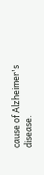cause of Alzheimer's disease.